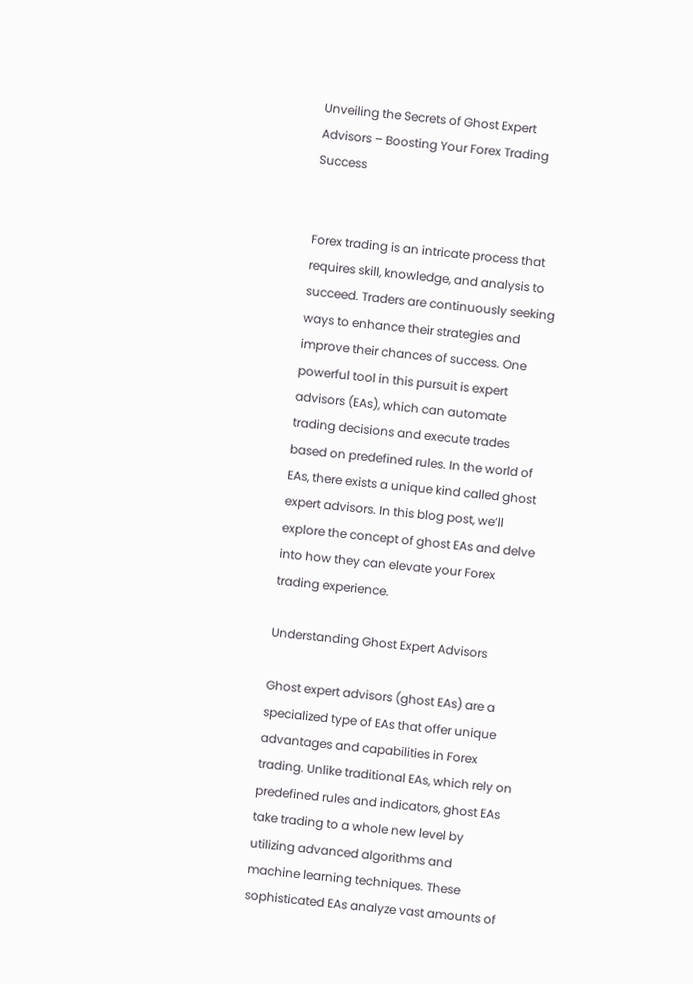Unveiling the Secrets of Ghost Expert Advisors – Boosting Your Forex Trading Success


Forex trading is an intricate process that requires skill, knowledge, and analysis to succeed. Traders are continuously seeking ways to enhance their strategies and improve their chances of success. One powerful tool in this pursuit is expert advisors (EAs), which can automate trading decisions and execute trades based on predefined rules. In the world of EAs, there exists a unique kind called ghost expert advisors. In this blog post, we’ll explore the concept of ghost EAs and delve into how they can elevate your Forex trading experience.

Understanding Ghost Expert Advisors

Ghost expert advisors (ghost EAs) are a specialized type of EAs that offer unique advantages and capabilities in Forex trading. Unlike traditional EAs, which rely on predefined rules and indicators, ghost EAs take trading to a whole new level by utilizing advanced algorithms and machine learning techniques. These sophisticated EAs analyze vast amounts of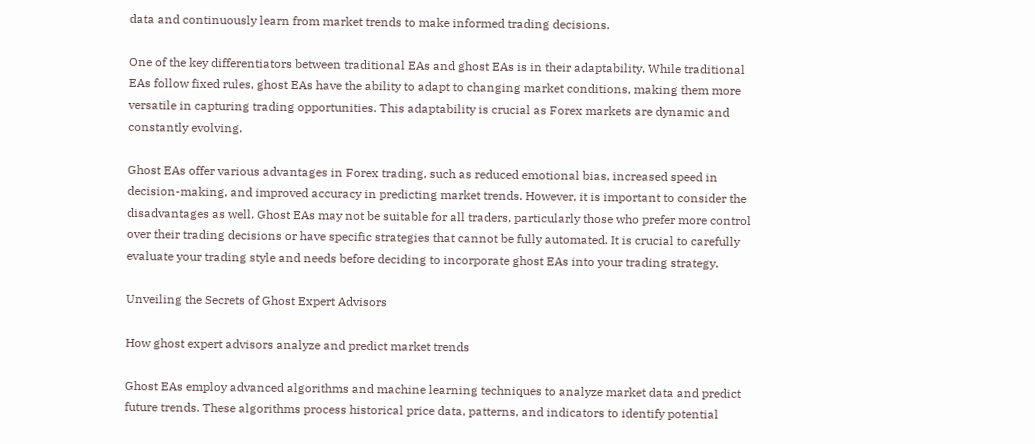data and continuously learn from market trends to make informed trading decisions.

One of the key differentiators between traditional EAs and ghost EAs is in their adaptability. While traditional EAs follow fixed rules, ghost EAs have the ability to adapt to changing market conditions, making them more versatile in capturing trading opportunities. This adaptability is crucial as Forex markets are dynamic and constantly evolving.

Ghost EAs offer various advantages in Forex trading, such as reduced emotional bias, increased speed in decision-making, and improved accuracy in predicting market trends. However, it is important to consider the disadvantages as well. Ghost EAs may not be suitable for all traders, particularly those who prefer more control over their trading decisions or have specific strategies that cannot be fully automated. It is crucial to carefully evaluate your trading style and needs before deciding to incorporate ghost EAs into your trading strategy.

Unveiling the Secrets of Ghost Expert Advisors

How ghost expert advisors analyze and predict market trends

Ghost EAs employ advanced algorithms and machine learning techniques to analyze market data and predict future trends. These algorithms process historical price data, patterns, and indicators to identify potential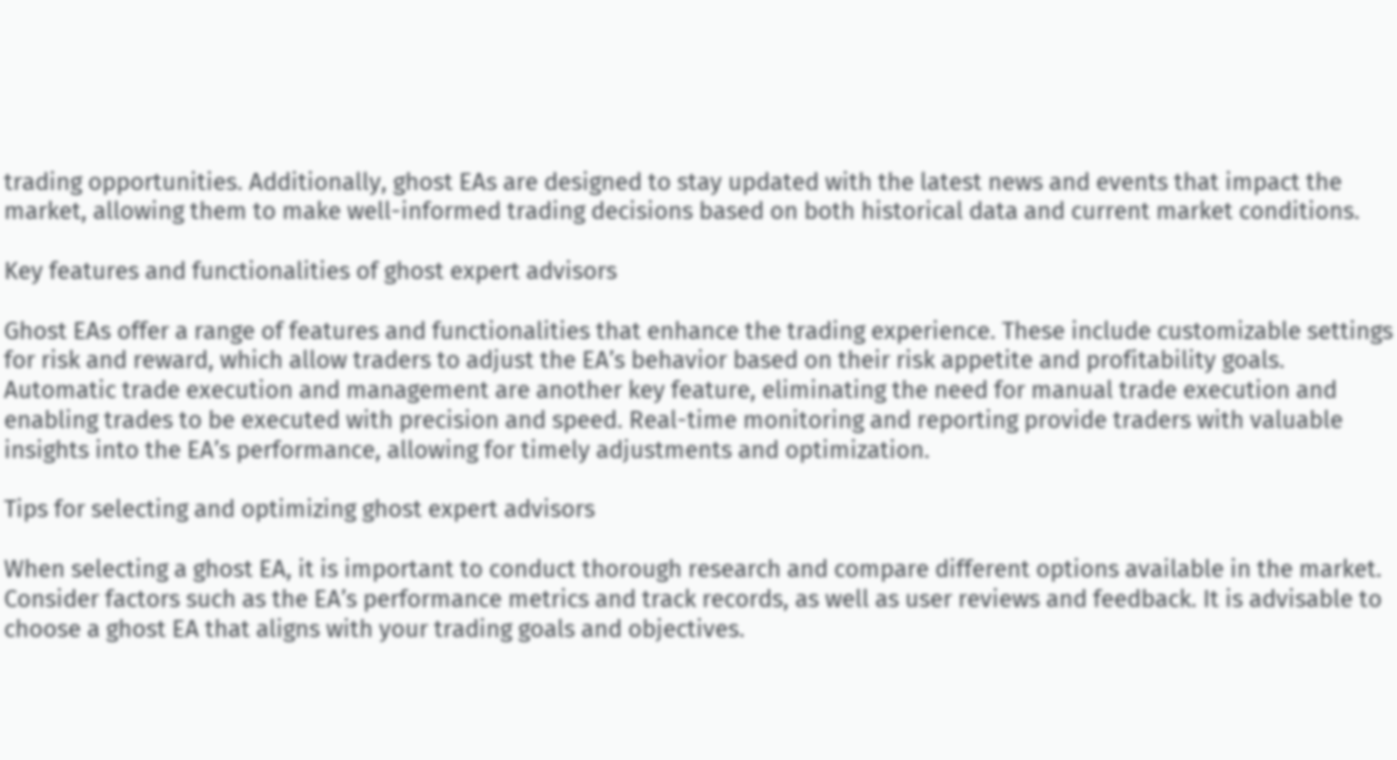trading opportunities. Additionally, ghost EAs are designed to stay updated with the latest news and events that impact the market, allowing them to make well-informed trading decisions based on both historical data and current market conditions.

Key features and functionalities of ghost expert advisors

Ghost EAs offer a range of features and functionalities that enhance the trading experience. These include customizable settings for risk and reward, which allow traders to adjust the EA’s behavior based on their risk appetite and profitability goals. Automatic trade execution and management are another key feature, eliminating the need for manual trade execution and enabling trades to be executed with precision and speed. Real-time monitoring and reporting provide traders with valuable insights into the EA’s performance, allowing for timely adjustments and optimization.

Tips for selecting and optimizing ghost expert advisors

When selecting a ghost EA, it is important to conduct thorough research and compare different options available in the market. Consider factors such as the EA’s performance metrics and track records, as well as user reviews and feedback. It is advisable to choose a ghost EA that aligns with your trading goals and objectives.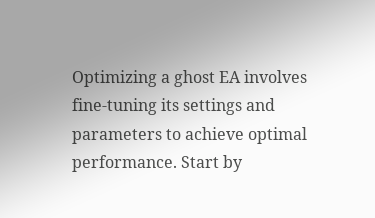Optimizing a ghost EA involves fine-tuning its settings and parameters to achieve optimal performance. Start by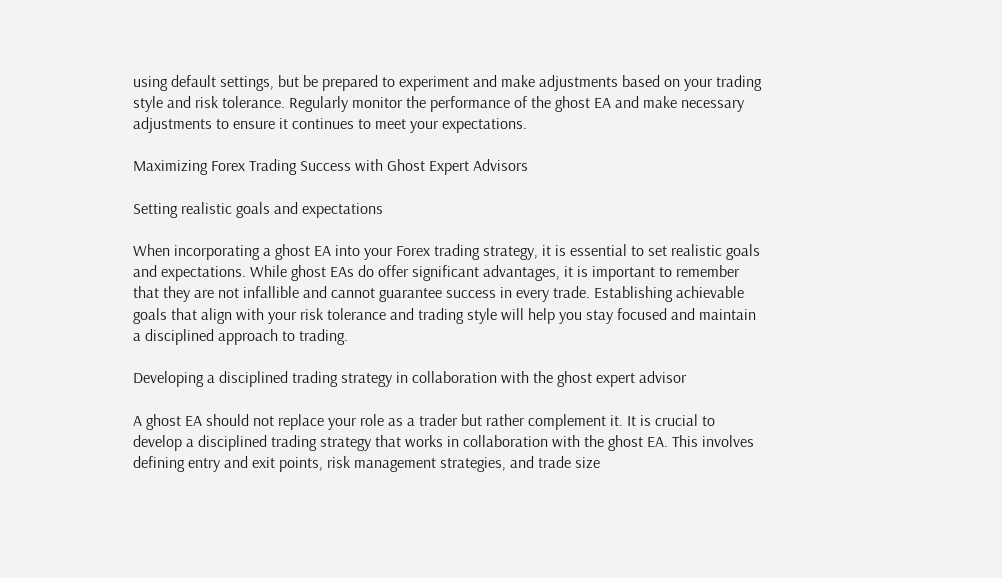using default settings, but be prepared to experiment and make adjustments based on your trading style and risk tolerance. Regularly monitor the performance of the ghost EA and make necessary adjustments to ensure it continues to meet your expectations.

Maximizing Forex Trading Success with Ghost Expert Advisors

Setting realistic goals and expectations

When incorporating a ghost EA into your Forex trading strategy, it is essential to set realistic goals and expectations. While ghost EAs do offer significant advantages, it is important to remember that they are not infallible and cannot guarantee success in every trade. Establishing achievable goals that align with your risk tolerance and trading style will help you stay focused and maintain a disciplined approach to trading.

Developing a disciplined trading strategy in collaboration with the ghost expert advisor

A ghost EA should not replace your role as a trader but rather complement it. It is crucial to develop a disciplined trading strategy that works in collaboration with the ghost EA. This involves defining entry and exit points, risk management strategies, and trade size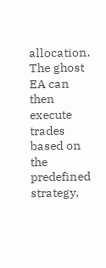allocation. The ghost EA can then execute trades based on the predefined strategy,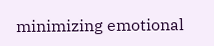minimizing emotional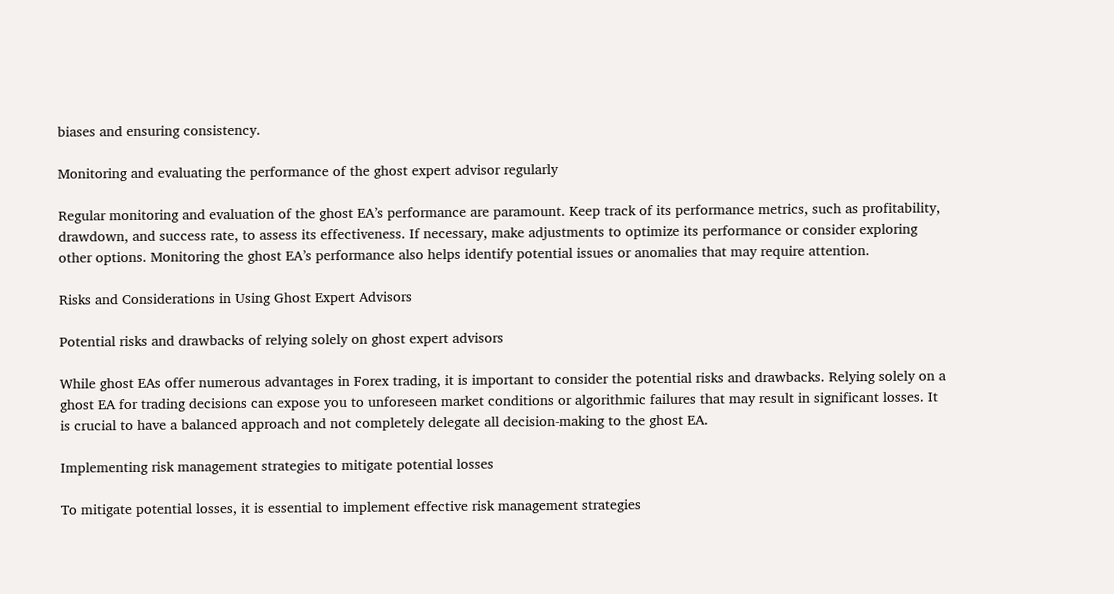biases and ensuring consistency.

Monitoring and evaluating the performance of the ghost expert advisor regularly

Regular monitoring and evaluation of the ghost EA’s performance are paramount. Keep track of its performance metrics, such as profitability, drawdown, and success rate, to assess its effectiveness. If necessary, make adjustments to optimize its performance or consider exploring other options. Monitoring the ghost EA’s performance also helps identify potential issues or anomalies that may require attention.

Risks and Considerations in Using Ghost Expert Advisors

Potential risks and drawbacks of relying solely on ghost expert advisors

While ghost EAs offer numerous advantages in Forex trading, it is important to consider the potential risks and drawbacks. Relying solely on a ghost EA for trading decisions can expose you to unforeseen market conditions or algorithmic failures that may result in significant losses. It is crucial to have a balanced approach and not completely delegate all decision-making to the ghost EA.

Implementing risk management strategies to mitigate potential losses

To mitigate potential losses, it is essential to implement effective risk management strategies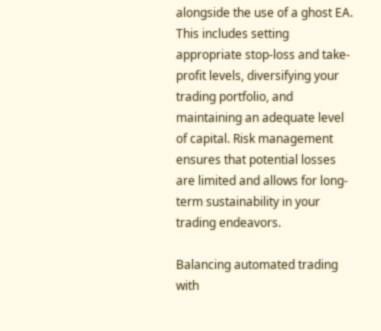alongside the use of a ghost EA. This includes setting appropriate stop-loss and take-profit levels, diversifying your trading portfolio, and maintaining an adequate level of capital. Risk management ensures that potential losses are limited and allows for long-term sustainability in your trading endeavors.

Balancing automated trading with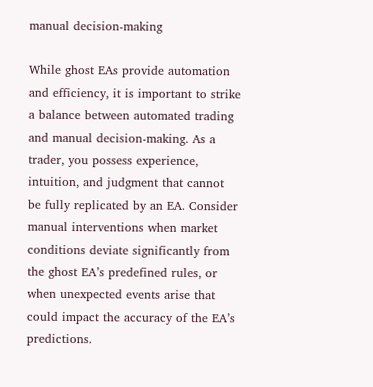manual decision-making

While ghost EAs provide automation and efficiency, it is important to strike a balance between automated trading and manual decision-making. As a trader, you possess experience, intuition, and judgment that cannot be fully replicated by an EA. Consider manual interventions when market conditions deviate significantly from the ghost EA’s predefined rules, or when unexpected events arise that could impact the accuracy of the EA’s predictions.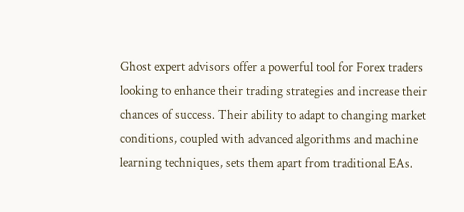Ghost expert advisors offer a powerful tool for Forex traders looking to enhance their trading strategies and increase their chances of success. Their ability to adapt to changing market conditions, coupled with advanced algorithms and machine learning techniques, sets them apart from traditional EAs.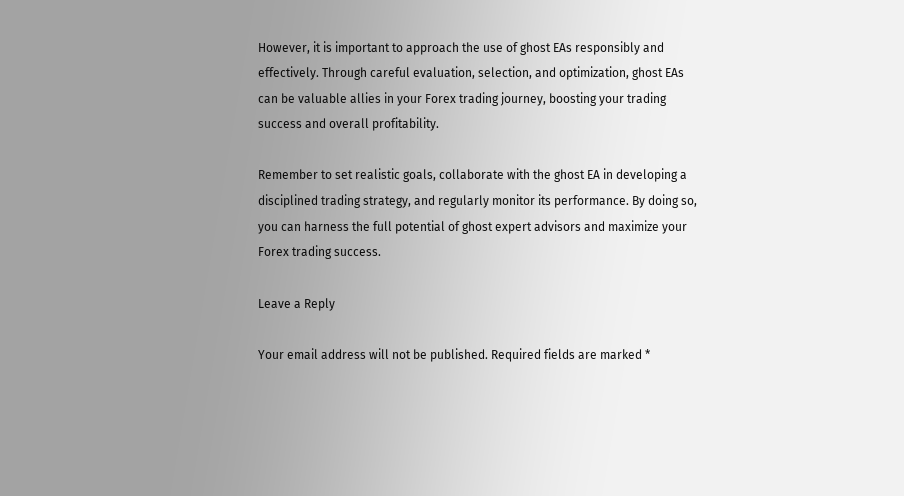However, it is important to approach the use of ghost EAs responsibly and effectively. Through careful evaluation, selection, and optimization, ghost EAs can be valuable allies in your Forex trading journey, boosting your trading success and overall profitability.

Remember to set realistic goals, collaborate with the ghost EA in developing a disciplined trading strategy, and regularly monitor its performance. By doing so, you can harness the full potential of ghost expert advisors and maximize your Forex trading success.

Leave a Reply

Your email address will not be published. Required fields are marked *